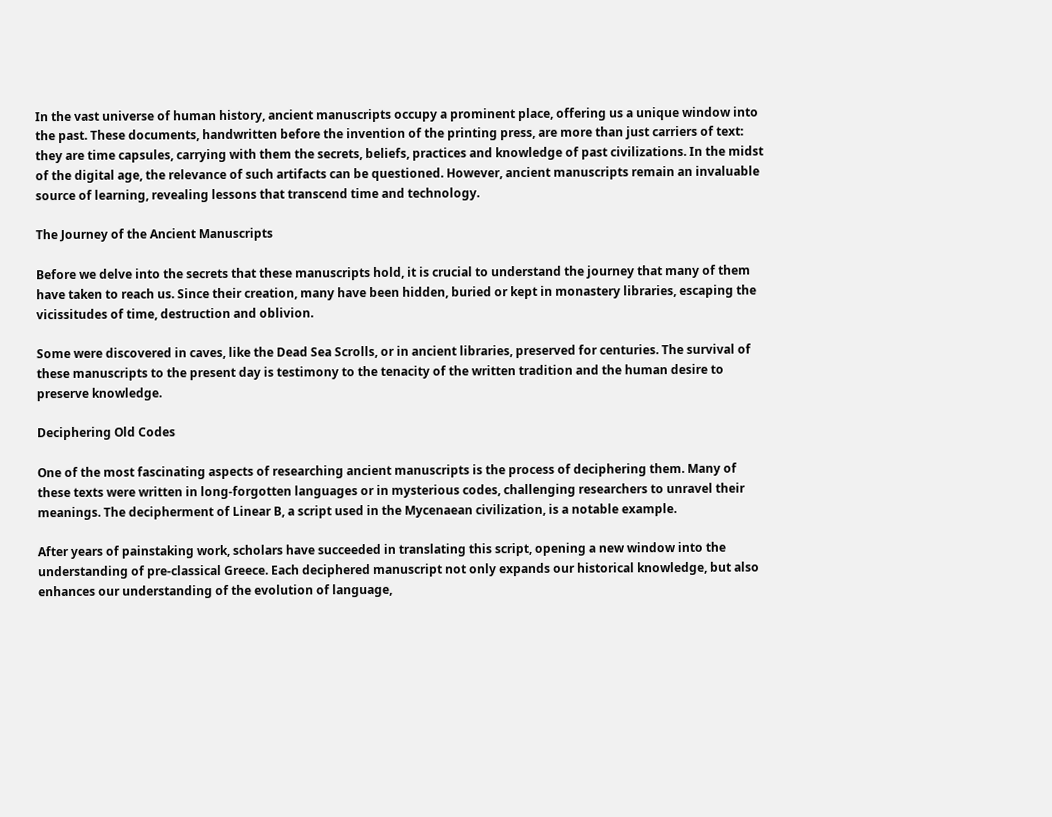In the vast universe of human history, ancient manuscripts occupy a prominent place, offering us a unique window into the past. These documents, handwritten before the invention of the printing press, are more than just carriers of text: they are time capsules, carrying with them the secrets, beliefs, practices and knowledge of past civilizations. In the midst of the digital age, the relevance of such artifacts can be questioned. However, ancient manuscripts remain an invaluable source of learning, revealing lessons that transcend time and technology.

The Journey of the Ancient Manuscripts

Before we delve into the secrets that these manuscripts hold, it is crucial to understand the journey that many of them have taken to reach us. Since their creation, many have been hidden, buried or kept in monastery libraries, escaping the vicissitudes of time, destruction and oblivion.

Some were discovered in caves, like the Dead Sea Scrolls, or in ancient libraries, preserved for centuries. The survival of these manuscripts to the present day is testimony to the tenacity of the written tradition and the human desire to preserve knowledge.

Deciphering Old Codes

One of the most fascinating aspects of researching ancient manuscripts is the process of deciphering them. Many of these texts were written in long-forgotten languages or in mysterious codes, challenging researchers to unravel their meanings. The decipherment of Linear B, a script used in the Mycenaean civilization, is a notable example.

After years of painstaking work, scholars have succeeded in translating this script, opening a new window into the understanding of pre-classical Greece. Each deciphered manuscript not only expands our historical knowledge, but also enhances our understanding of the evolution of language,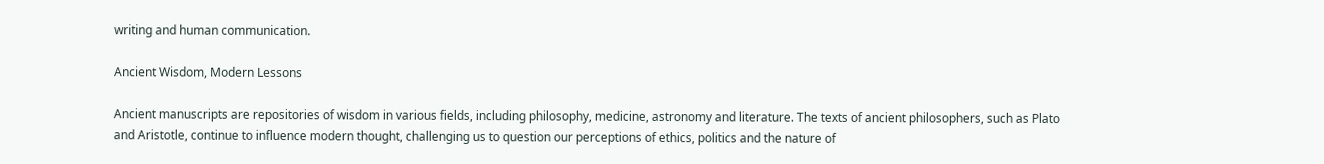writing and human communication.

Ancient Wisdom, Modern Lessons

Ancient manuscripts are repositories of wisdom in various fields, including philosophy, medicine, astronomy and literature. The texts of ancient philosophers, such as Plato and Aristotle, continue to influence modern thought, challenging us to question our perceptions of ethics, politics and the nature of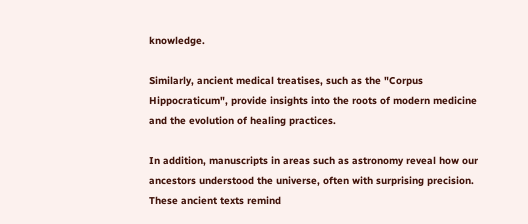knowledge.

Similarly, ancient medical treatises, such as the "Corpus Hippocraticum", provide insights into the roots of modern medicine and the evolution of healing practices.

In addition, manuscripts in areas such as astronomy reveal how our ancestors understood the universe, often with surprising precision. These ancient texts remind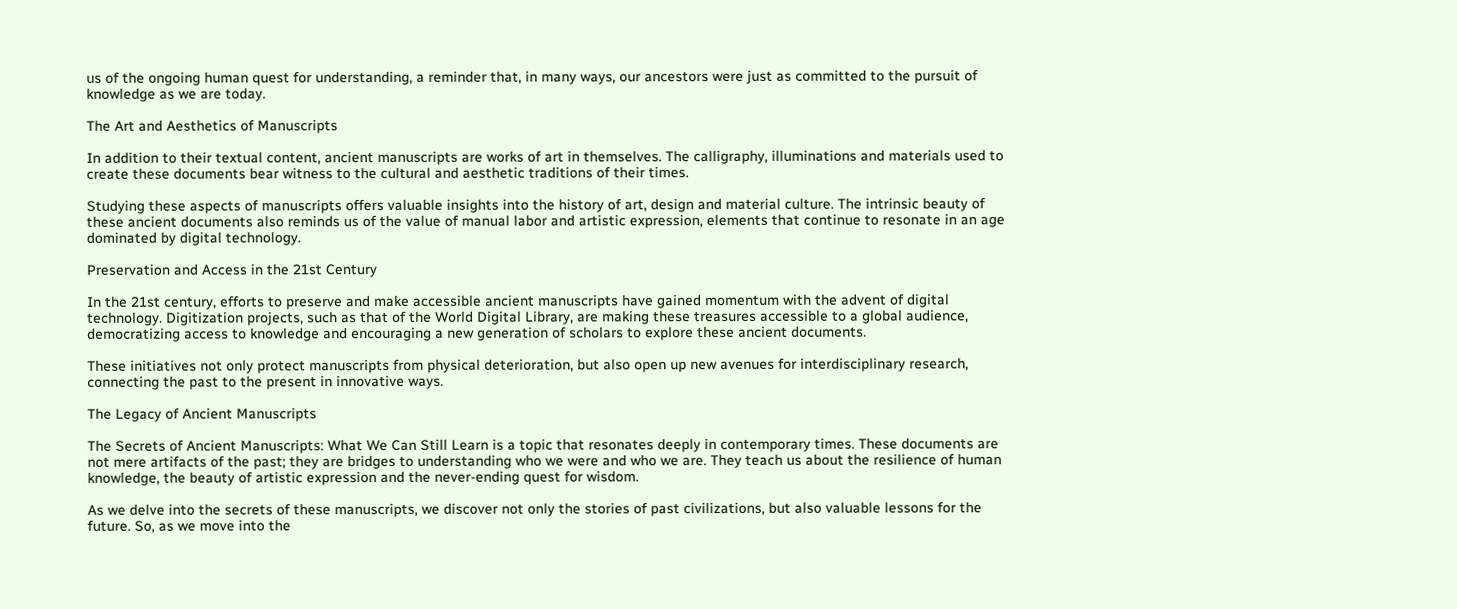us of the ongoing human quest for understanding, a reminder that, in many ways, our ancestors were just as committed to the pursuit of knowledge as we are today.

The Art and Aesthetics of Manuscripts

In addition to their textual content, ancient manuscripts are works of art in themselves. The calligraphy, illuminations and materials used to create these documents bear witness to the cultural and aesthetic traditions of their times.

Studying these aspects of manuscripts offers valuable insights into the history of art, design and material culture. The intrinsic beauty of these ancient documents also reminds us of the value of manual labor and artistic expression, elements that continue to resonate in an age dominated by digital technology.

Preservation and Access in the 21st Century

In the 21st century, efforts to preserve and make accessible ancient manuscripts have gained momentum with the advent of digital technology. Digitization projects, such as that of the World Digital Library, are making these treasures accessible to a global audience, democratizing access to knowledge and encouraging a new generation of scholars to explore these ancient documents.

These initiatives not only protect manuscripts from physical deterioration, but also open up new avenues for interdisciplinary research, connecting the past to the present in innovative ways.

The Legacy of Ancient Manuscripts

The Secrets of Ancient Manuscripts: What We Can Still Learn is a topic that resonates deeply in contemporary times. These documents are not mere artifacts of the past; they are bridges to understanding who we were and who we are. They teach us about the resilience of human knowledge, the beauty of artistic expression and the never-ending quest for wisdom.

As we delve into the secrets of these manuscripts, we discover not only the stories of past civilizations, but also valuable lessons for the future. So, as we move into the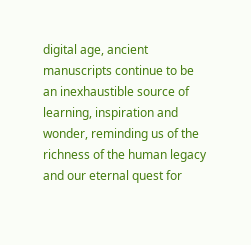digital age, ancient manuscripts continue to be an inexhaustible source of learning, inspiration and wonder, reminding us of the richness of the human legacy and our eternal quest for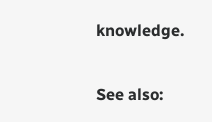knowledge.

See also: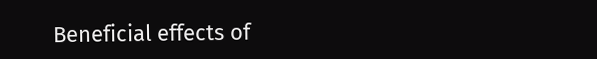Beneficial effects of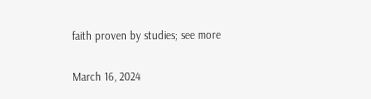faith proven by studies; see more

March 16, 2024